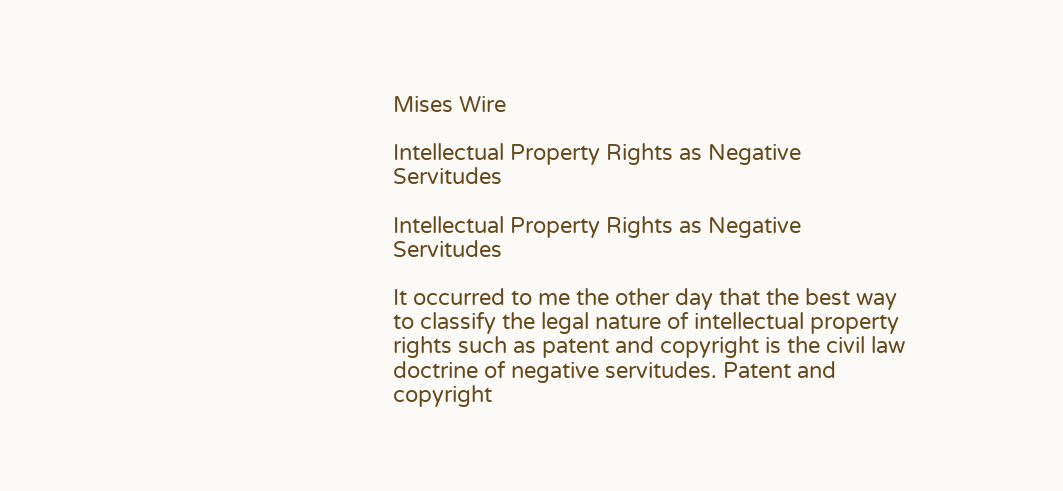Mises Wire

Intellectual Property Rights as Negative Servitudes

Intellectual Property Rights as Negative Servitudes

It occurred to me the other day that the best way to classify the legal nature of intellectual property rights such as patent and copyright is the civil law doctrine of negative servitudes. Patent and copyright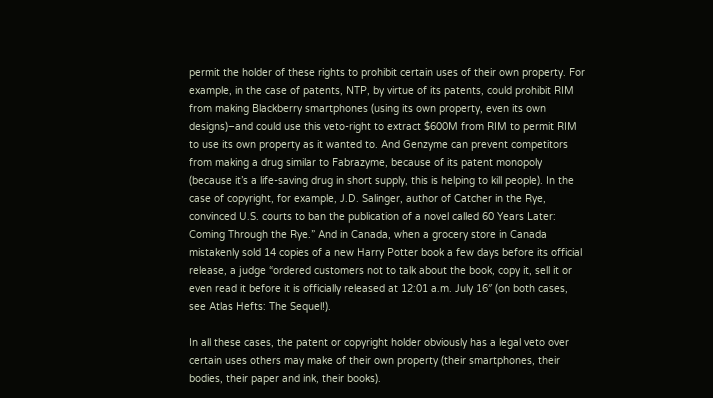permit the holder of these rights to prohibit certain uses of their own property. For example, in the case of patents, NTP, by virtue of its patents, could prohibit RIM from making Blackberry smartphones (using its own property, even its own designs)–and could use this veto-right to extract $600M from RIM to permit RIM to use its own property as it wanted to. And Genzyme can prevent competitors from making a drug similar to Fabrazyme, because of its patent monopoly (because it’s a life-saving drug in short supply, this is helping to kill people). In the case of copyright, for example, J.D. Salinger, author of Catcher in the Rye, convinced U.S. courts to ban the publication of a novel called 60 Years Later: Coming Through the Rye.” And in Canada, when a grocery store in Canada mistakenly sold 14 copies of a new Harry Potter book a few days before its official release, a judge “ordered customers not to talk about the book, copy it, sell it or even read it before it is officially released at 12:01 a.m. July 16″ (on both cases, see Atlas Hefts: The Sequel!).

In all these cases, the patent or copyright holder obviously has a legal veto over certain uses others may make of their own property (their smartphones, their bodies, their paper and ink, their books).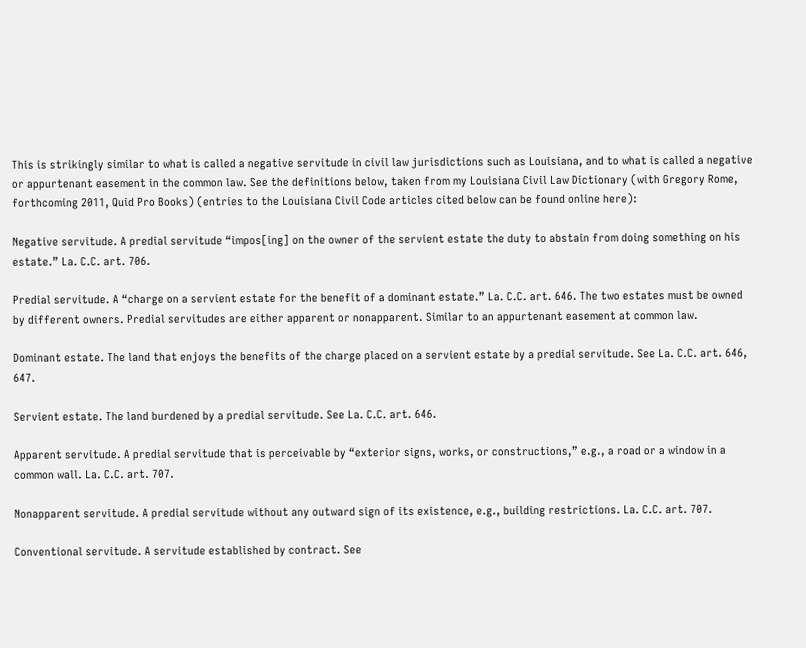This is strikingly similar to what is called a negative servitude in civil law jurisdictions such as Louisiana, and to what is called a negative or appurtenant easement in the common law. See the definitions below, taken from my Louisiana Civil Law Dictionary (with Gregory Rome, forthcoming 2011, Quid Pro Books) (entries to the Louisiana Civil Code articles cited below can be found online here):

Negative servitude. A predial servitude “impos[ing] on the owner of the servient estate the duty to abstain from doing something on his estate.” La. C.C. art. 706.

Predial servitude. A “charge on a servient estate for the benefit of a dominant estate.” La. C.C. art. 646. The two estates must be owned by different owners. Predial servitudes are either apparent or nonapparent. Similar to an appurtenant easement at common law.

Dominant estate. The land that enjoys the benefits of the charge placed on a servient estate by a predial servitude. See La. C.C. art. 646, 647.

Servient estate. The land burdened by a predial servitude. See La. C.C. art. 646.

Apparent servitude. A predial servitude that is perceivable by “exterior signs, works, or constructions,” e.g., a road or a window in a common wall. La. C.C. art. 707.

Nonapparent servitude. A predial servitude without any outward sign of its existence, e.g., building restrictions. La. C.C. art. 707.

Conventional servitude. A servitude established by contract. See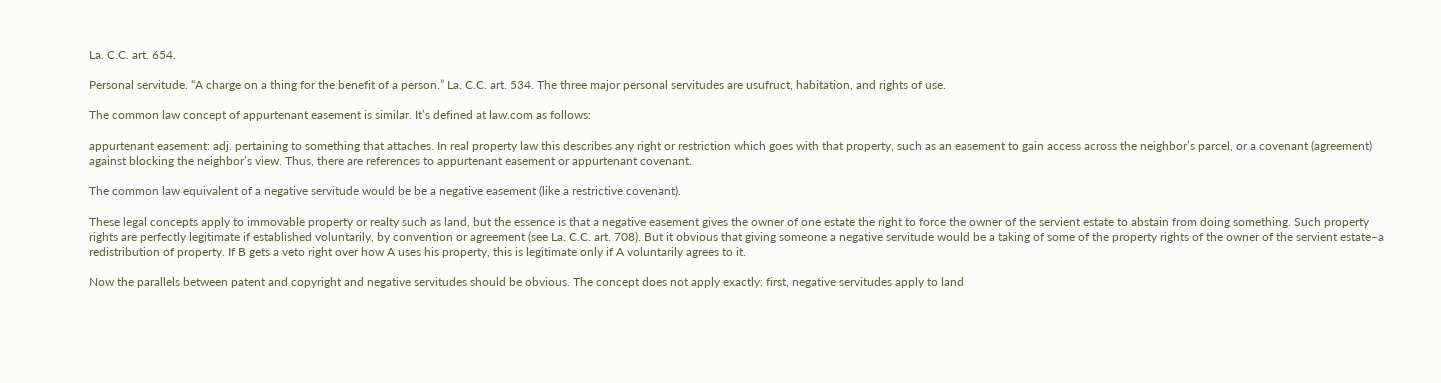La. C.C. art. 654.

Personal servitude. “A charge on a thing for the benefit of a person.” La. C.C. art. 534. The three major personal servitudes are usufruct, habitation, and rights of use.

The common law concept of appurtenant easement is similar. It’s defined at law.com as follows:

appurtenant easement: adj. pertaining to something that attaches. In real property law this describes any right or restriction which goes with that property, such as an easement to gain access across the neighbor’s parcel, or a covenant (agreement) against blocking the neighbor’s view. Thus, there are references to appurtenant easement or appurtenant covenant.

The common law equivalent of a negative servitude would be be a negative easement (like a restrictive covenant).

These legal concepts apply to immovable property or realty such as land, but the essence is that a negative easement gives the owner of one estate the right to force the owner of the servient estate to abstain from doing something. Such property rights are perfectly legitimate if established voluntarily, by convention or agreement (see La. C.C. art. 708). But it obvious that giving someone a negative servitude would be a taking of some of the property rights of the owner of the servient estate–a redistribution of property. If B gets a veto right over how A uses his property, this is legitimate only if A voluntarily agrees to it.

Now the parallels between patent and copyright and negative servitudes should be obvious. The concept does not apply exactly: first, negative servitudes apply to land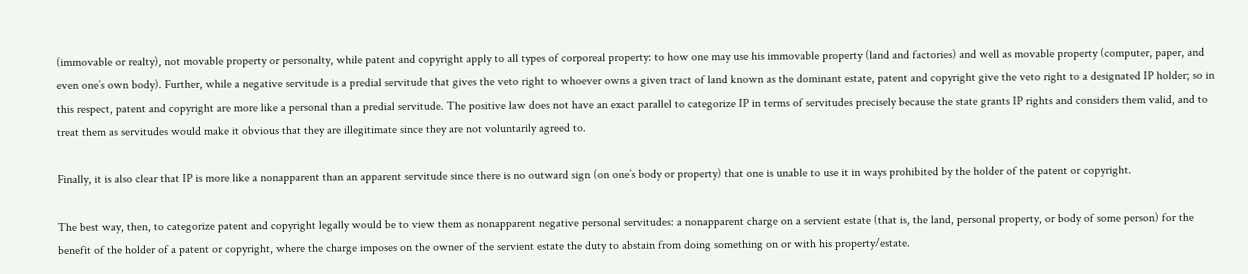(immovable or realty), not movable property or personalty, while patent and copyright apply to all types of corporeal property: to how one may use his immovable property (land and factories) and well as movable property (computer, paper, and even one’s own body). Further, while a negative servitude is a predial servitude that gives the veto right to whoever owns a given tract of land known as the dominant estate, patent and copyright give the veto right to a designated IP holder; so in this respect, patent and copyright are more like a personal than a predial servitude. The positive law does not have an exact parallel to categorize IP in terms of servitudes precisely because the state grants IP rights and considers them valid, and to treat them as servitudes would make it obvious that they are illegitimate since they are not voluntarily agreed to.

Finally, it is also clear that IP is more like a nonapparent than an apparent servitude since there is no outward sign (on one’s body or property) that one is unable to use it in ways prohibited by the holder of the patent or copyright.

The best way, then, to categorize patent and copyright legally would be to view them as nonapparent negative personal servitudes: a nonapparent charge on a servient estate (that is, the land, personal property, or body of some person) for the benefit of the holder of a patent or copyright, where the charge imposes on the owner of the servient estate the duty to abstain from doing something on or with his property/estate.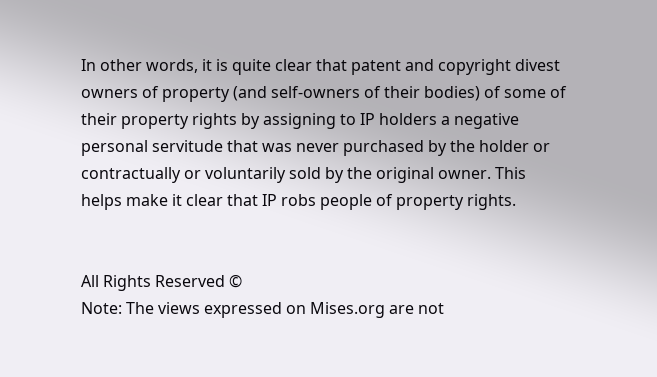In other words, it is quite clear that patent and copyright divest owners of property (and self-owners of their bodies) of some of their property rights by assigning to IP holders a negative personal servitude that was never purchased by the holder or contractually or voluntarily sold by the original owner. This helps make it clear that IP robs people of property rights.


All Rights Reserved ©
Note: The views expressed on Mises.org are not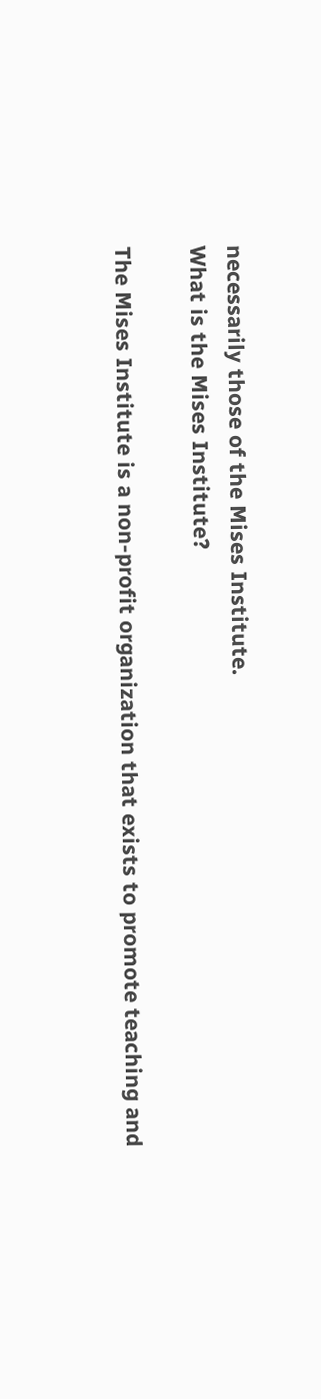necessarily those of the Mises Institute.
What is the Mises Institute?

The Mises Institute is a non-profit organization that exists to promote teaching and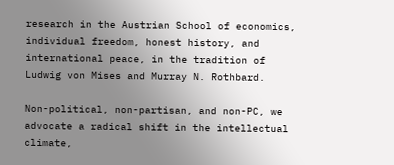research in the Austrian School of economics, individual freedom, honest history, and international peace, in the tradition of Ludwig von Mises and Murray N. Rothbard.

Non-political, non-partisan, and non-PC, we advocate a radical shift in the intellectual climate,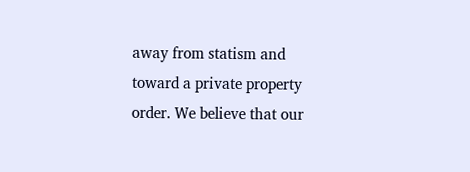away from statism and toward a private property order. We believe that our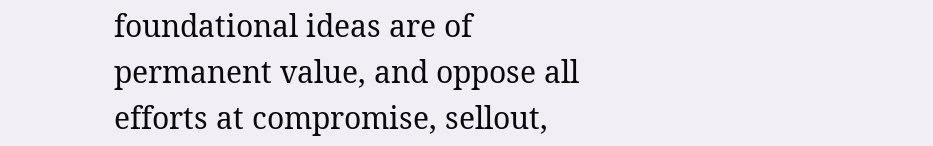foundational ideas are of permanent value, and oppose all efforts at compromise, sellout,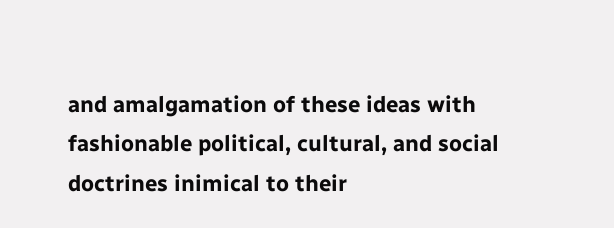and amalgamation of these ideas with fashionable political, cultural, and social doctrines inimical to their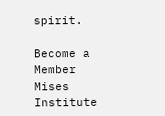spirit.

Become a Member
Mises Institute